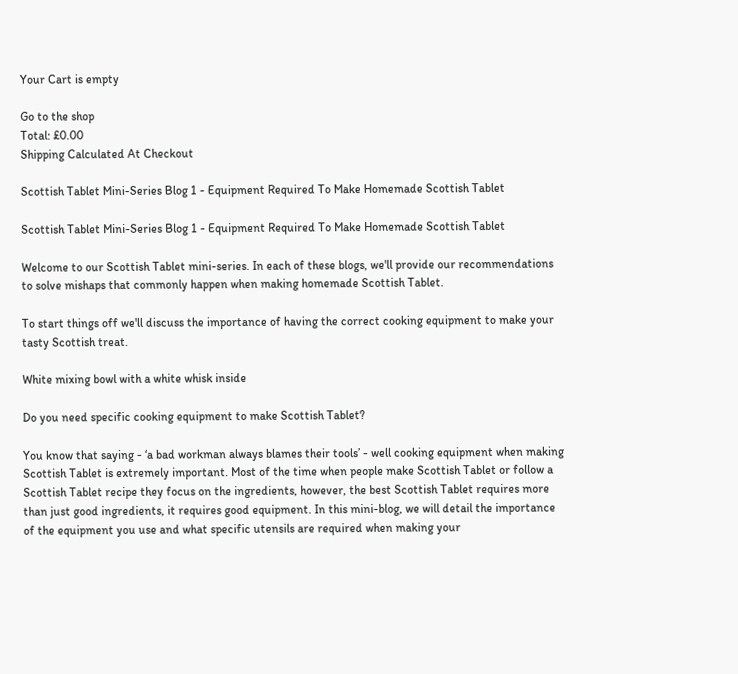Your Cart is empty

Go to the shop
Total: £0.00
Shipping Calculated At Checkout

Scottish Tablet Mini-Series Blog 1 - Equipment Required To Make Homemade Scottish Tablet

Scottish Tablet Mini-Series Blog 1 - Equipment Required To Make Homemade Scottish Tablet

Welcome to our Scottish Tablet mini-series. In each of these blogs, we'll provide our recommendations to solve mishaps that commonly happen when making homemade Scottish Tablet.

To start things off we'll discuss the importance of having the correct cooking equipment to make your tasty Scottish treat.

White mixing bowl with a white whisk inside

Do you need specific cooking equipment to make Scottish Tablet?

You know that saying - ‘a bad workman always blames their tools’ - well cooking equipment when making Scottish Tablet is extremely important. Most of the time when people make Scottish Tablet or follow a Scottish Tablet recipe they focus on the ingredients, however, the best Scottish Tablet requires more than just good ingredients, it requires good equipment. In this mini-blog, we will detail the importance of the equipment you use and what specific utensils are required when making your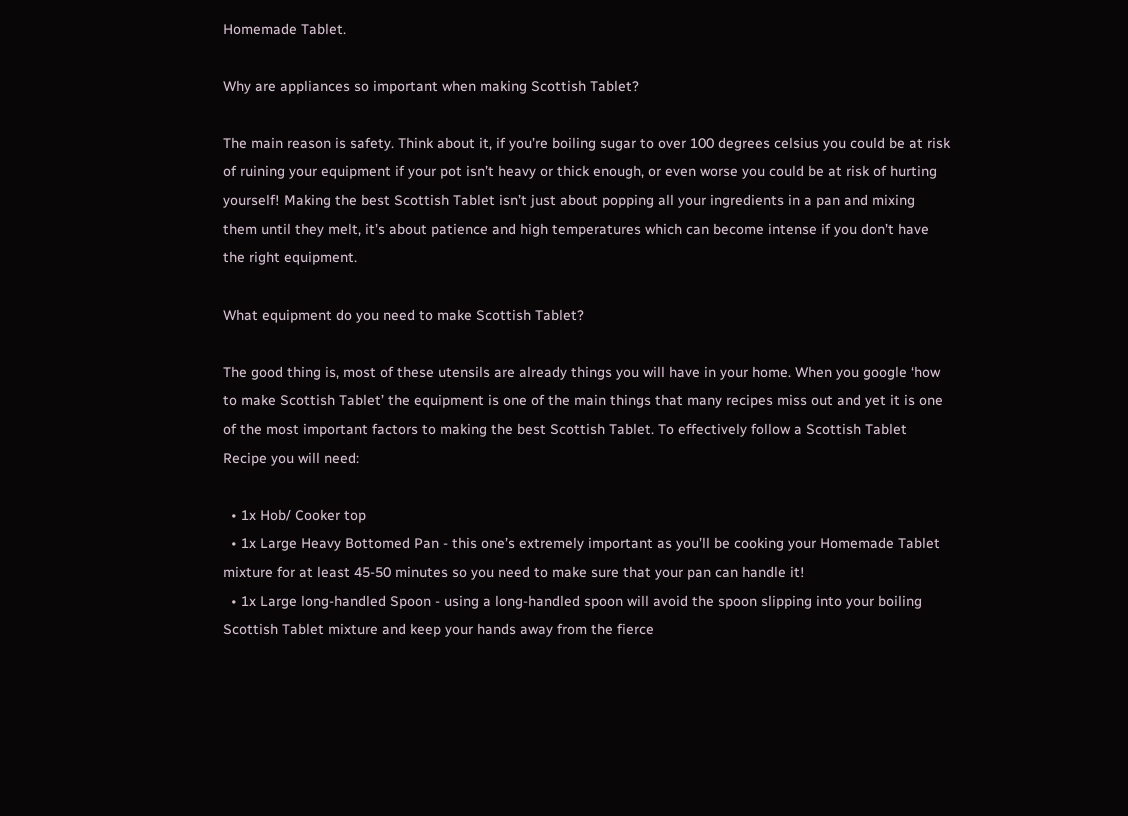Homemade Tablet.

Why are appliances so important when making Scottish Tablet?

The main reason is safety. Think about it, if you’re boiling sugar to over 100 degrees celsius you could be at risk of ruining your equipment if your pot isn’t heavy or thick enough, or even worse you could be at risk of hurting yourself! Making the best Scottish Tablet isn’t just about popping all your ingredients in a pan and mixing them until they melt, it’s about patience and high temperatures which can become intense if you don’t have the right equipment.

What equipment do you need to make Scottish Tablet?

The good thing is, most of these utensils are already things you will have in your home. When you google ‘how to make Scottish Tablet’ the equipment is one of the main things that many recipes miss out and yet it is one of the most important factors to making the best Scottish Tablet. To effectively follow a Scottish Tablet Recipe you will need:

  • 1x Hob/ Cooker top
  • 1x Large Heavy Bottomed Pan - this one’s extremely important as you’ll be cooking your Homemade Tablet mixture for at least 45-50 minutes so you need to make sure that your pan can handle it!
  • 1x Large long-handled Spoon - using a long-handled spoon will avoid the spoon slipping into your boiling Scottish Tablet mixture and keep your hands away from the fierce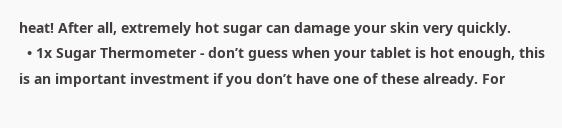heat! After all, extremely hot sugar can damage your skin very quickly.
  • 1x Sugar Thermometer - don’t guess when your tablet is hot enough, this is an important investment if you don’t have one of these already. For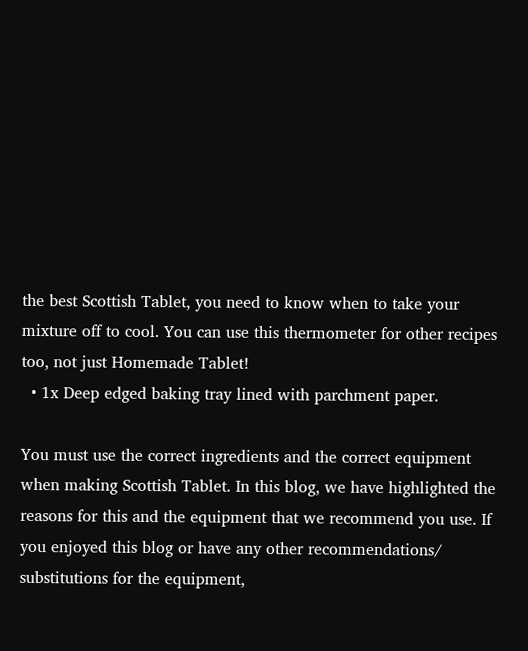the best Scottish Tablet, you need to know when to take your mixture off to cool. You can use this thermometer for other recipes too, not just Homemade Tablet!
  • 1x Deep edged baking tray lined with parchment paper.

You must use the correct ingredients and the correct equipment when making Scottish Tablet. In this blog, we have highlighted the reasons for this and the equipment that we recommend you use. If you enjoyed this blog or have any other recommendations/ substitutions for the equipment,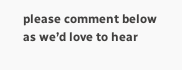please comment below as we’d love to hear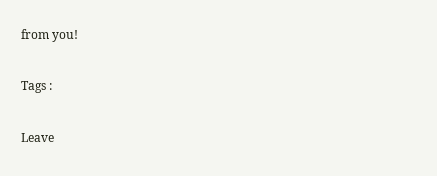from you!

Tags :

Leave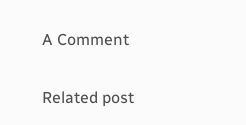A Comment

Related post